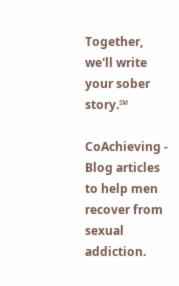Together, we'll write your sober story.℠

CoAchieving - Blog articles to help men recover from sexual addiction.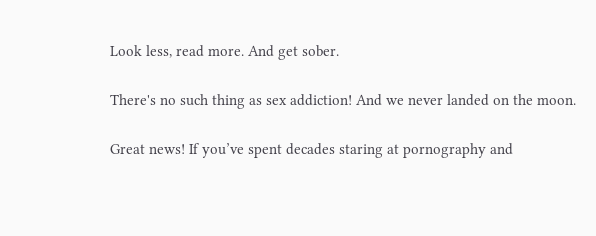Look less, read more. And get sober.

There's no such thing as sex addiction! And we never landed on the moon.

Great news! If you’ve spent decades staring at pornography and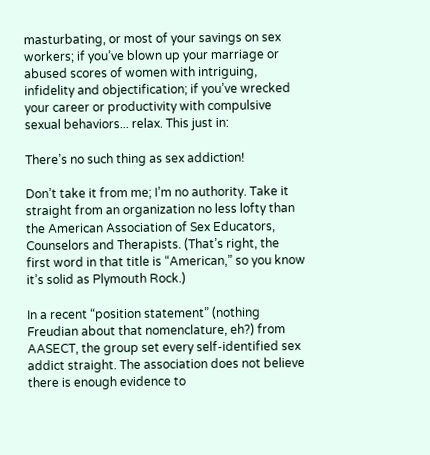masturbating, or most of your savings on sex workers; if you’ve blown up your marriage or abused scores of women with intriguing, infidelity and objectification; if you’ve wrecked your career or productivity with compulsive sexual behaviors... relax. This just in:

There’s no such thing as sex addiction!

Don’t take it from me; I’m no authority. Take it straight from an organization no less lofty than the American Association of Sex Educators, Counselors and Therapists. (That’s right, the first word in that title is “American,” so you know it’s solid as Plymouth Rock.)

In a recent “position statement” (nothing Freudian about that nomenclature, eh?) from AASECT, the group set every self-identified sex addict straight. The association does not believe there is enough evidence to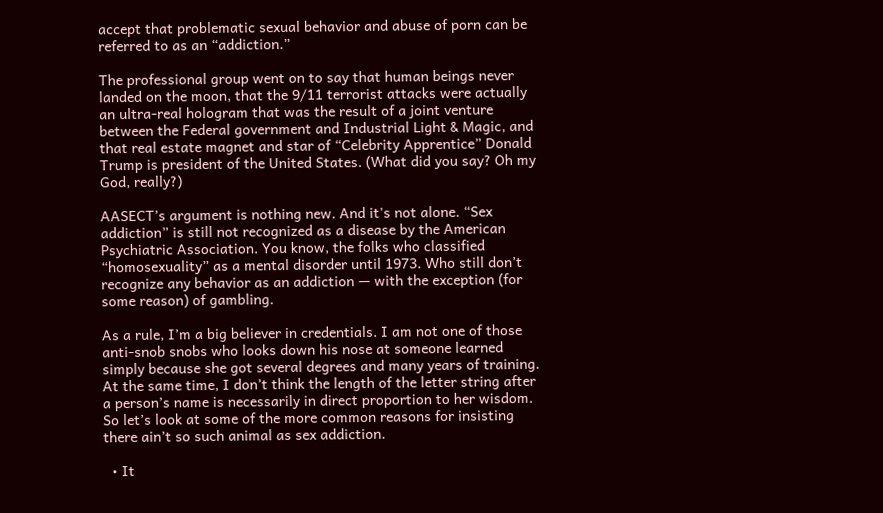accept that problematic sexual behavior and abuse of porn can be referred to as an “addiction.”

The professional group went on to say that human beings never landed on the moon, that the 9/11 terrorist attacks were actually an ultra-real hologram that was the result of a joint venture between the Federal government and Industrial Light & Magic, and that real estate magnet and star of “Celebrity Apprentice” Donald Trump is president of the United States. (What did you say? Oh my God, really?)

AASECT’s argument is nothing new. And it's not alone. “Sex addiction” is still not recognized as a disease by the American Psychiatric Association. You know, the folks who classified “homosexuality” as a mental disorder until 1973. Who still don’t recognize any behavior as an addiction — with the exception (for some reason) of gambling.

As a rule, I’m a big believer in credentials. I am not one of those anti-snob snobs who looks down his nose at someone learned simply because she got several degrees and many years of training. At the same time, I don’t think the length of the letter string after a person’s name is necessarily in direct proportion to her wisdom. So let’s look at some of the more common reasons for insisting there ain’t so such animal as sex addiction.

  • It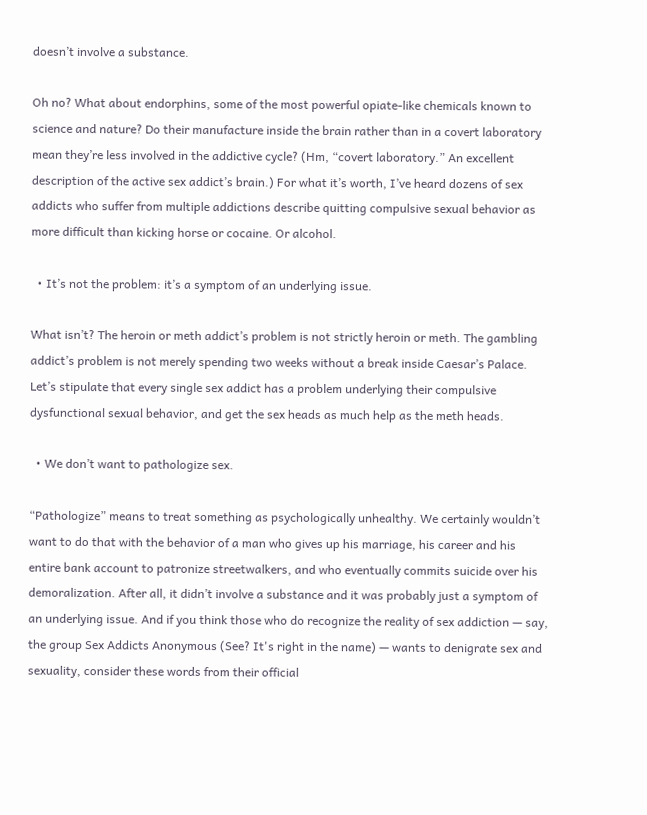doesn’t involve a substance.

Oh no? What about endorphins, some of the most powerful opiate-like chemicals known to science and nature? Do their manufacture inside the brain rather than in a covert laboratory mean they’re less involved in the addictive cycle? (Hm, “covert laboratory.” An excellent description of the active sex addict’s brain.) For what it’s worth, I’ve heard dozens of sex addicts who suffer from multiple addictions describe quitting compulsive sexual behavior as more difficult than kicking horse or cocaine. Or alcohol.

  • It’s not the problem: it’s a symptom of an underlying issue.

What isn’t? The heroin or meth addict’s problem is not strictly heroin or meth. The gambling addict’s problem is not merely spending two weeks without a break inside Caesar’s Palace. Let’s stipulate that every single sex addict has a problem underlying their compulsive dysfunctional sexual behavior, and get the sex heads as much help as the meth heads.

  • We don’t want to pathologize sex.

“Pathologize” means to treat something as psychologically unhealthy. We certainly wouldn’t want to do that with the behavior of a man who gives up his marriage, his career and his entire bank account to patronize streetwalkers, and who eventually commits suicide over his demoralization. After all, it didn’t involve a substance and it was probably just a symptom of an underlying issue. And if you think those who do recognize the reality of sex addiction — say, the group Sex Addicts Anonymous (See? It's right in the name) — wants to denigrate sex and sexuality, consider these words from their official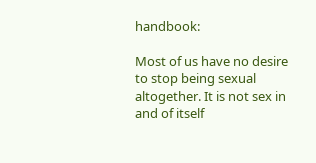handbook:

Most of us have no desire to stop being sexual altogether. It is not sex in and of itself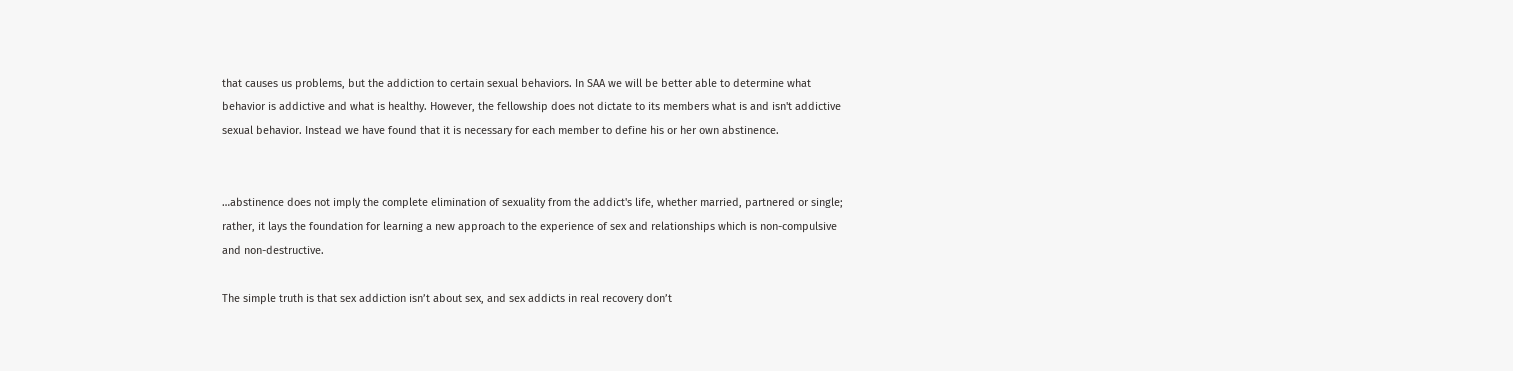that causes us problems, but the addiction to certain sexual behaviors. In SAA we will be better able to determine what behavior is addictive and what is healthy. However, the fellowship does not dictate to its members what is and isn't addictive sexual behavior. Instead we have found that it is necessary for each member to define his or her own abstinence.


…abstinence does not imply the complete elimination of sexuality from the addict's life, whether married, partnered or single; rather, it lays the foundation for learning a new approach to the experience of sex and relationships which is non-compulsive and non-destructive.

The simple truth is that sex addiction isn’t about sex, and sex addicts in real recovery don’t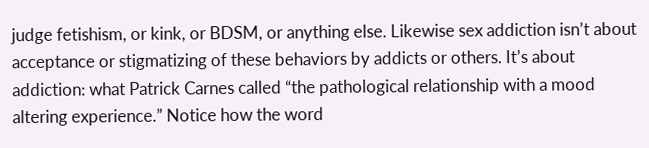judge fetishism, or kink, or BDSM, or anything else. Likewise sex addiction isn’t about acceptance or stigmatizing of these behaviors by addicts or others. It’s about addiction: what Patrick Carnes called “the pathological relationship with a mood altering experience.” Notice how the word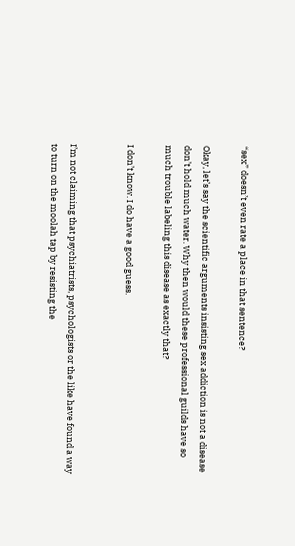“sex” doesn’t even rate a place in that sentence?

Okay, let’s say the scientific arguments insisting sex addiction is not a disease don’t hold much water. Why then would these professional guilds have so much trouble labeling this disease as exactly that?

I don’t know. I do have a good guess.


I’m not claiming that psychiatrists, psychologists or the like have found a way to turn on the moolah tap by resisting the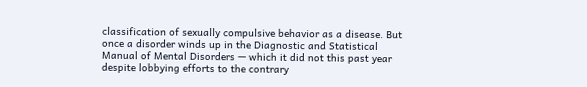classification of sexually compulsive behavior as a disease. But once a disorder winds up in the Diagnostic and Statistical Manual of Mental Disorders — which it did not this past year despite lobbying efforts to the contrary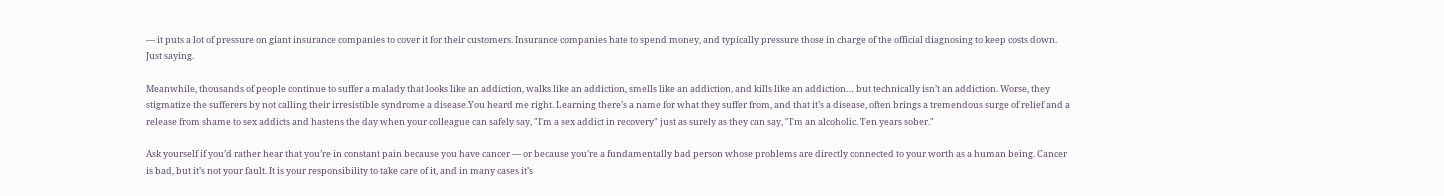— it puts a lot of pressure on giant insurance companies to cover it for their customers. Insurance companies hate to spend money, and typically pressure those in charge of the official diagnosing to keep costs down. Just saying.

Meanwhile, thousands of people continue to suffer a malady that looks like an addiction, walks like an addiction, smells like an addiction, and kills like an addiction… but technically isn’t an addiction. Worse, they stigmatize the sufferers by not calling their irresistible syndrome a disease.You heard me right. Learning there’s a name for what they suffer from, and that it’s a disease, often brings a tremendous surge of relief and a release from shame to sex addicts and hastens the day when your colleague can safely say, "I'm a sex addict in recovery" just as surely as they can say, "I'm an alcoholic. Ten years sober."

Ask yourself if you’d rather hear that you’re in constant pain because you have cancer — or because you’re a fundamentally bad person whose problems are directly connected to your worth as a human being. Cancer is bad, but it’s not your fault. It is your responsibility to take care of it, and in many cases it’s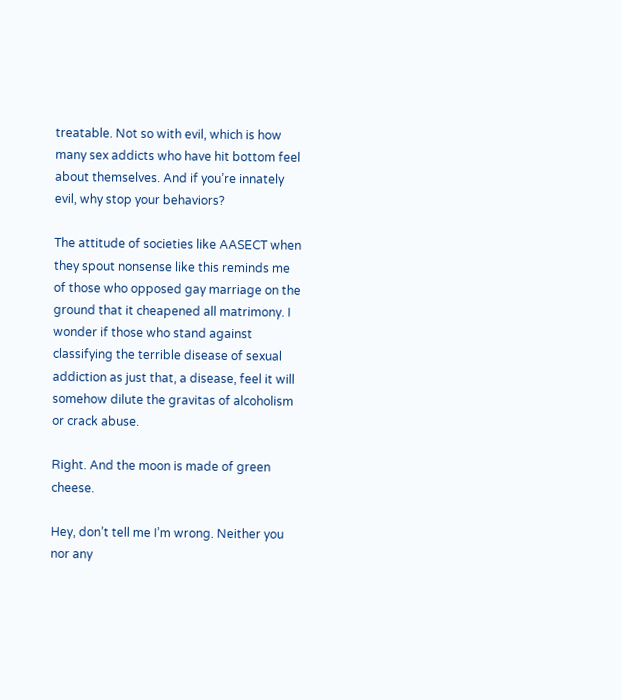treatable. Not so with evil, which is how many sex addicts who have hit bottom feel about themselves. And if you’re innately evil, why stop your behaviors?

The attitude of societies like AASECT when they spout nonsense like this reminds me of those who opposed gay marriage on the ground that it cheapened all matrimony. I wonder if those who stand against classifying the terrible disease of sexual addiction as just that, a disease, feel it will somehow dilute the gravitas of alcoholism or crack abuse.

Right. And the moon is made of green cheese.

Hey, don’t tell me I’m wrong. Neither you nor any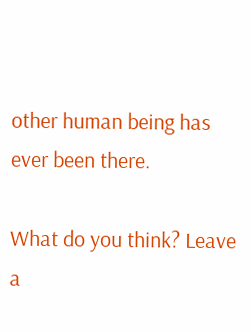other human being has ever been there.

What do you think? Leave a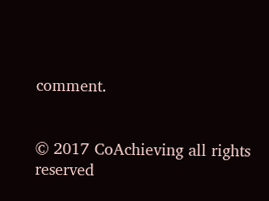comment.


© 2017 CoAchieving all rights reserved